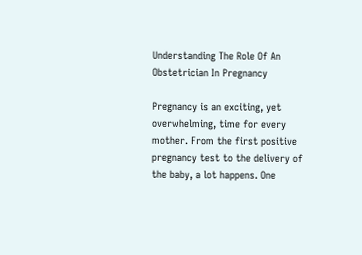Understanding The Role Of An Obstetrician In Pregnancy

Pregnancy is an exciting, yet overwhelming, time for every mother. From the first positive pregnancy test to the delivery of the baby, a lot happens. One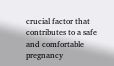crucial factor that contributes to a safe and comfortable pregnancy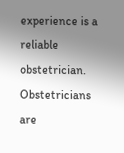experience is a reliable obstetrician. Obstetricians are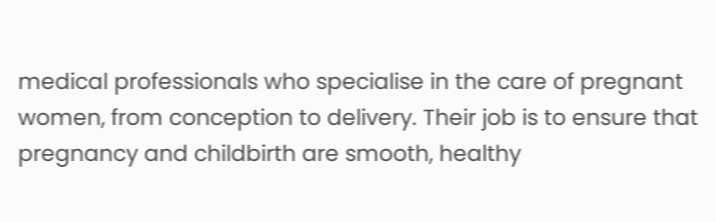medical professionals who specialise in the care of pregnant women, from conception to delivery. Their job is to ensure that pregnancy and childbirth are smooth, healthy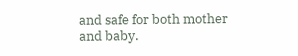and safe for both mother and baby.